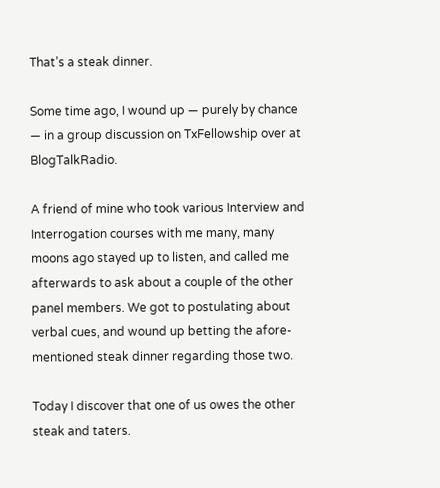That’s a steak dinner.

Some time ago, I wound up — purely by chance — in a group discussion on TxFellowship over at BlogTalkRadio.

A friend of mine who took various Interview and Interrogation courses with me many, many moons ago stayed up to listen, and called me afterwards to ask about a couple of the other panel members. We got to postulating about verbal cues, and wound up betting the afore-mentioned steak dinner regarding those two.

Today I discover that one of us owes the other steak and taters.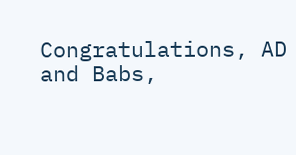Congratulations, AD and Babs,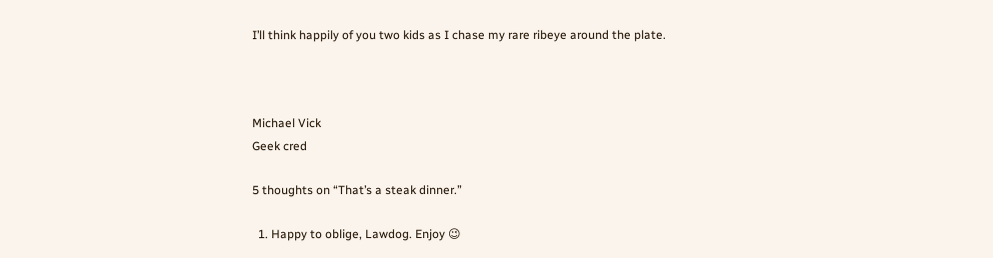I’ll think happily of you two kids as I chase my rare ribeye around the plate.



Michael Vick
Geek cred

5 thoughts on “That’s a steak dinner.”

  1. Happy to oblige, Lawdog. Enjoy 😉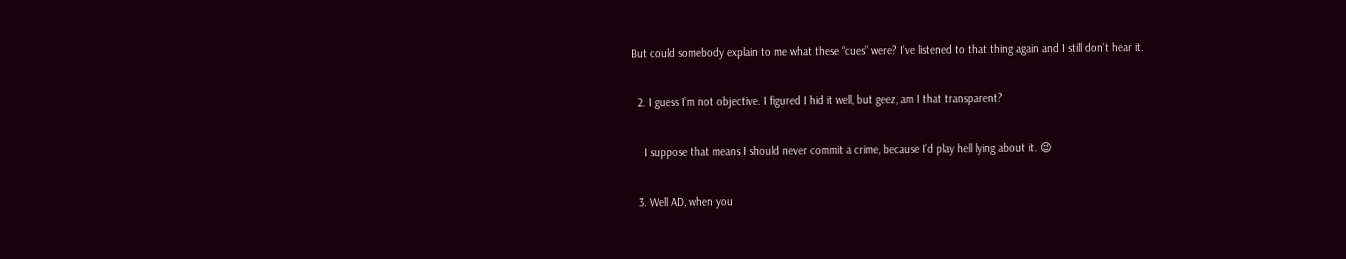But could somebody explain to me what these “cues” were? I’ve listened to that thing again and I still don’t hear it.

  2. I guess I’m not objective. I figured I hid it well, but geez, am I that transparent?

    I suppose that means I should never commit a crime, because I’d play hell lying about it. 😉

  3. Well AD, when you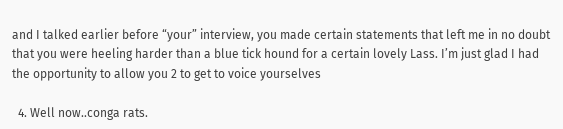and I talked earlier before “your” interview, you made certain statements that left me in no doubt that you were heeling harder than a blue tick hound for a certain lovely Lass. I’m just glad I had the opportunity to allow you 2 to get to voice yourselves

  4. Well now..conga rats.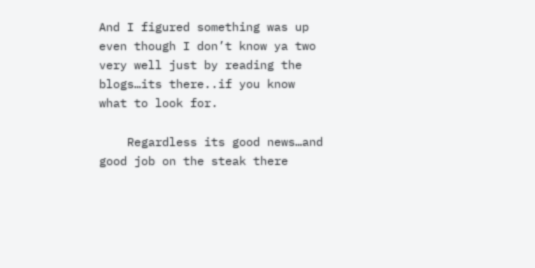And I figured something was up even though I don’t know ya two very well just by reading the blogs…its there..if you know what to look for.

    Regardless its good news…and good job on the steak there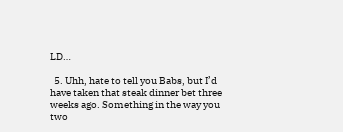LD…

  5. Uhh, hate to tell you Babs, but I’d have taken that steak dinner bet three weeks ago. Something in the way you two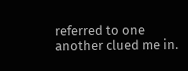referred to one another clued me in.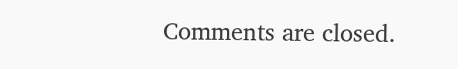Comments are closed.